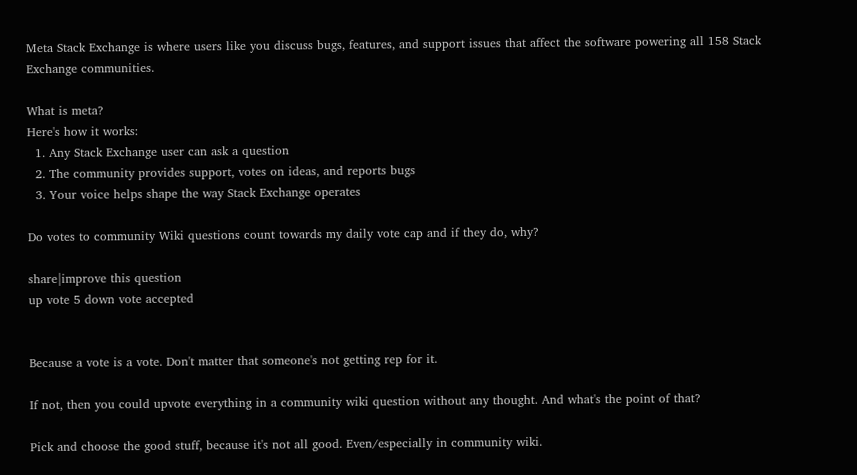Meta Stack Exchange is where users like you discuss bugs, features, and support issues that affect the software powering all 158 Stack Exchange communities.

What is meta?
Here's how it works:
  1. Any Stack Exchange user can ask a question
  2. The community provides support, votes on ideas, and reports bugs
  3. Your voice helps shape the way Stack Exchange operates

Do votes to community Wiki questions count towards my daily vote cap and if they do, why?

share|improve this question
up vote 5 down vote accepted


Because a vote is a vote. Don't matter that someone's not getting rep for it.

If not, then you could upvote everything in a community wiki question without any thought. And what's the point of that?

Pick and choose the good stuff, because it's not all good. Even/especially in community wiki.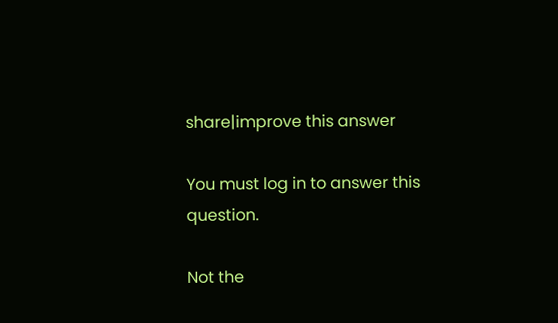share|improve this answer

You must log in to answer this question.

Not the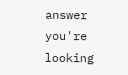answer you're looking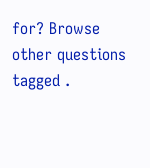for? Browse other questions tagged .